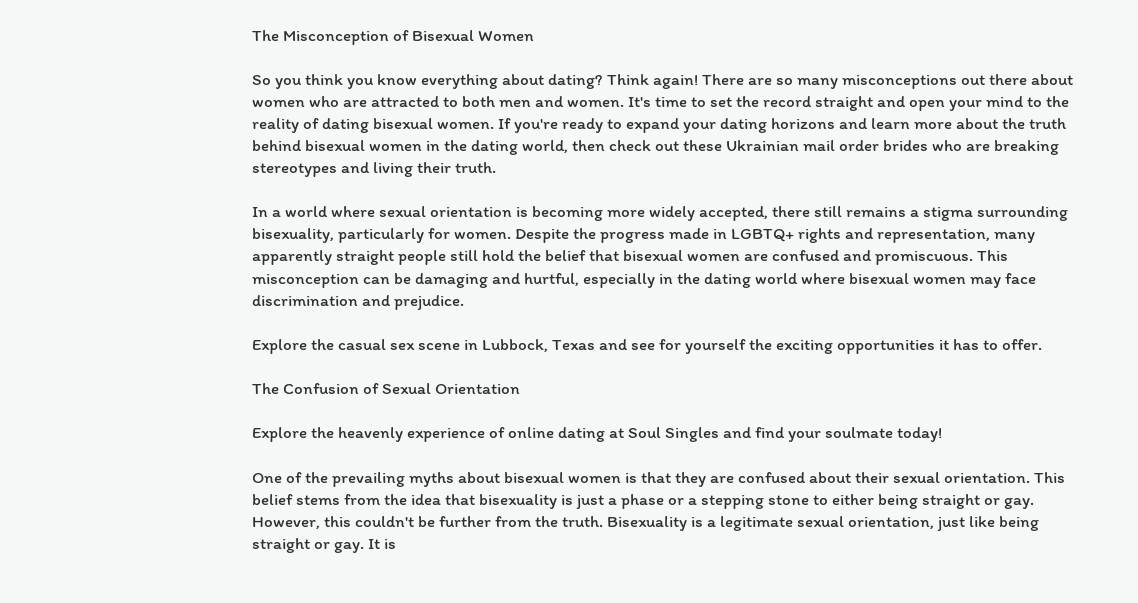The Misconception of Bisexual Women

So you think you know everything about dating? Think again! There are so many misconceptions out there about women who are attracted to both men and women. It's time to set the record straight and open your mind to the reality of dating bisexual women. If you're ready to expand your dating horizons and learn more about the truth behind bisexual women in the dating world, then check out these Ukrainian mail order brides who are breaking stereotypes and living their truth.

In a world where sexual orientation is becoming more widely accepted, there still remains a stigma surrounding bisexuality, particularly for women. Despite the progress made in LGBTQ+ rights and representation, many apparently straight people still hold the belief that bisexual women are confused and promiscuous. This misconception can be damaging and hurtful, especially in the dating world where bisexual women may face discrimination and prejudice.

Explore the casual sex scene in Lubbock, Texas and see for yourself the exciting opportunities it has to offer.

The Confusion of Sexual Orientation

Explore the heavenly experience of online dating at Soul Singles and find your soulmate today!

One of the prevailing myths about bisexual women is that they are confused about their sexual orientation. This belief stems from the idea that bisexuality is just a phase or a stepping stone to either being straight or gay. However, this couldn't be further from the truth. Bisexuality is a legitimate sexual orientation, just like being straight or gay. It is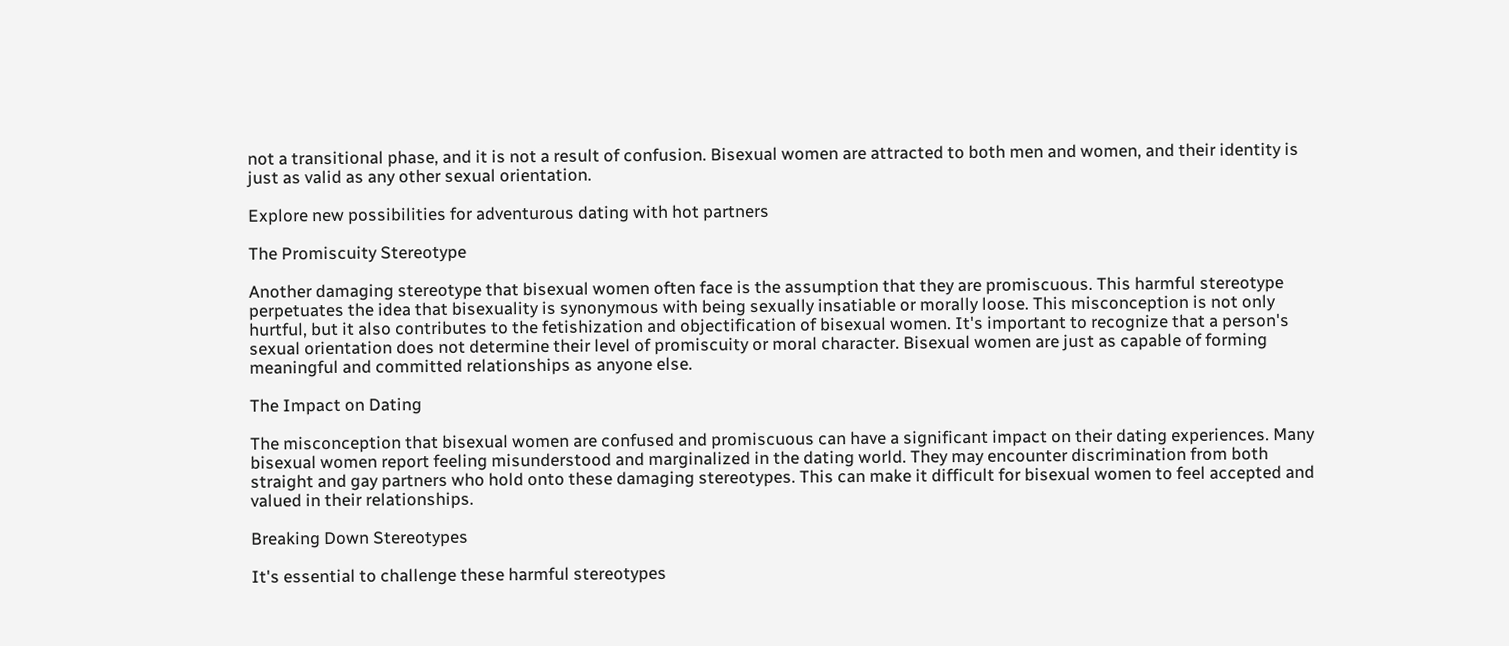not a transitional phase, and it is not a result of confusion. Bisexual women are attracted to both men and women, and their identity is just as valid as any other sexual orientation.

Explore new possibilities for adventurous dating with hot partners

The Promiscuity Stereotype

Another damaging stereotype that bisexual women often face is the assumption that they are promiscuous. This harmful stereotype perpetuates the idea that bisexuality is synonymous with being sexually insatiable or morally loose. This misconception is not only hurtful, but it also contributes to the fetishization and objectification of bisexual women. It's important to recognize that a person's sexual orientation does not determine their level of promiscuity or moral character. Bisexual women are just as capable of forming meaningful and committed relationships as anyone else.

The Impact on Dating

The misconception that bisexual women are confused and promiscuous can have a significant impact on their dating experiences. Many bisexual women report feeling misunderstood and marginalized in the dating world. They may encounter discrimination from both straight and gay partners who hold onto these damaging stereotypes. This can make it difficult for bisexual women to feel accepted and valued in their relationships.

Breaking Down Stereotypes

It's essential to challenge these harmful stereotypes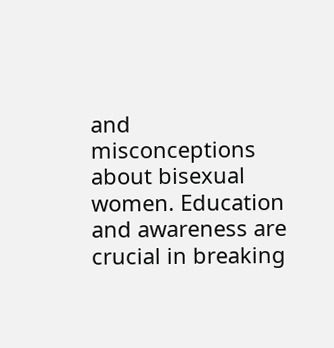and misconceptions about bisexual women. Education and awareness are crucial in breaking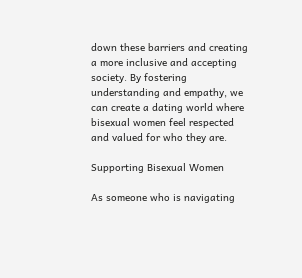down these barriers and creating a more inclusive and accepting society. By fostering understanding and empathy, we can create a dating world where bisexual women feel respected and valued for who they are.

Supporting Bisexual Women

As someone who is navigating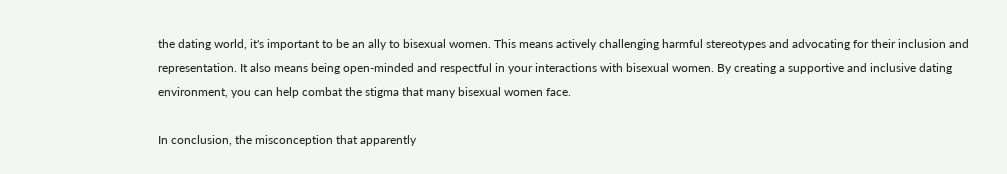the dating world, it's important to be an ally to bisexual women. This means actively challenging harmful stereotypes and advocating for their inclusion and representation. It also means being open-minded and respectful in your interactions with bisexual women. By creating a supportive and inclusive dating environment, you can help combat the stigma that many bisexual women face.

In conclusion, the misconception that apparently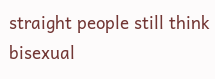straight people still think bisexual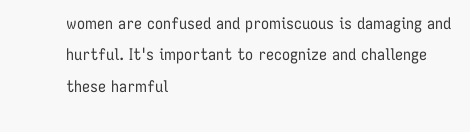women are confused and promiscuous is damaging and hurtful. It's important to recognize and challenge these harmful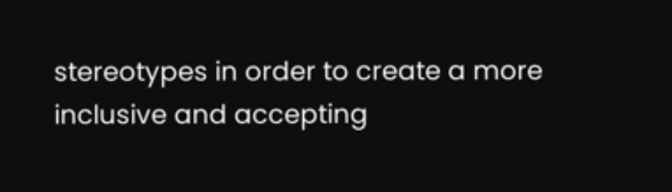stereotypes in order to create a more inclusive and accepting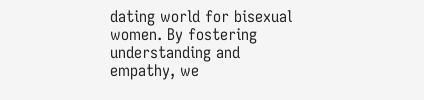dating world for bisexual women. By fostering understanding and empathy, we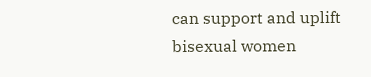can support and uplift bisexual women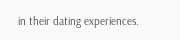in their dating experiences.